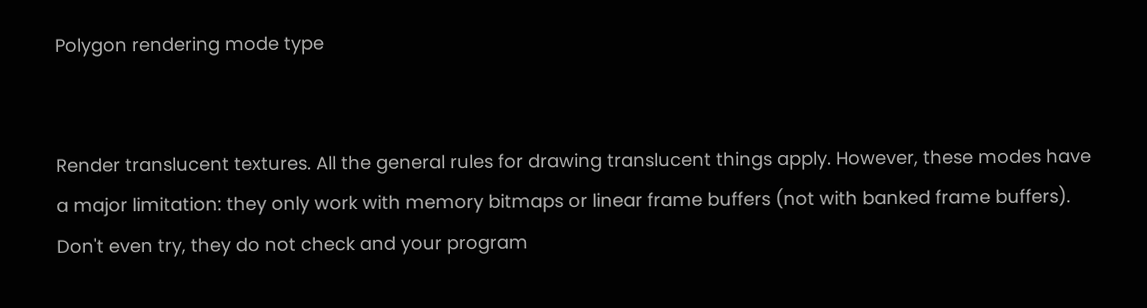Polygon rendering mode type


Render translucent textures. All the general rules for drawing translucent things apply. However, these modes have a major limitation: they only work with memory bitmaps or linear frame buffers (not with banked frame buffers). Don't even try, they do not check and your program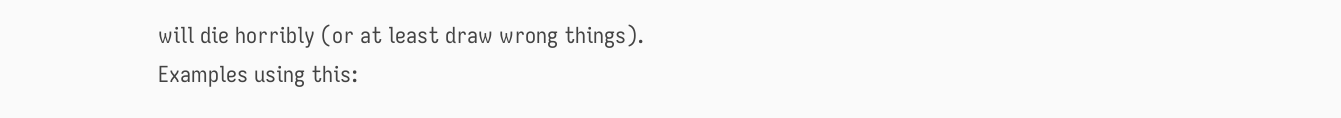will die horribly (or at least draw wrong things).
Examples using this: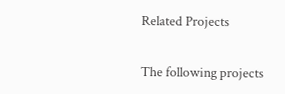Related Projects

The following projects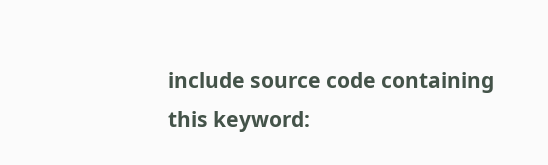include source code containing this keyword: